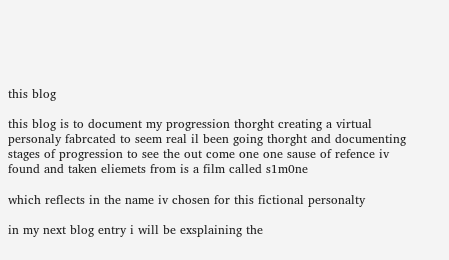this blog

this blog is to document my progression thorght creating a virtual personaly fabrcated to seem real il been going thorght and documenting stages of progression to see the out come one one sause of refence iv found and taken eliemets from is a film called s1m0ne

which reflects in the name iv chosen for this fictional personalty

in my next blog entry i will be exsplaining the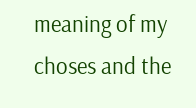meaning of my choses and the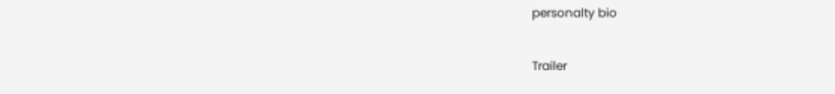personalty bio

Trailer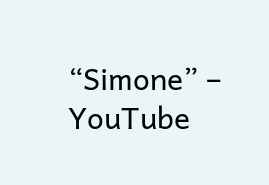“Simone” – YouTube